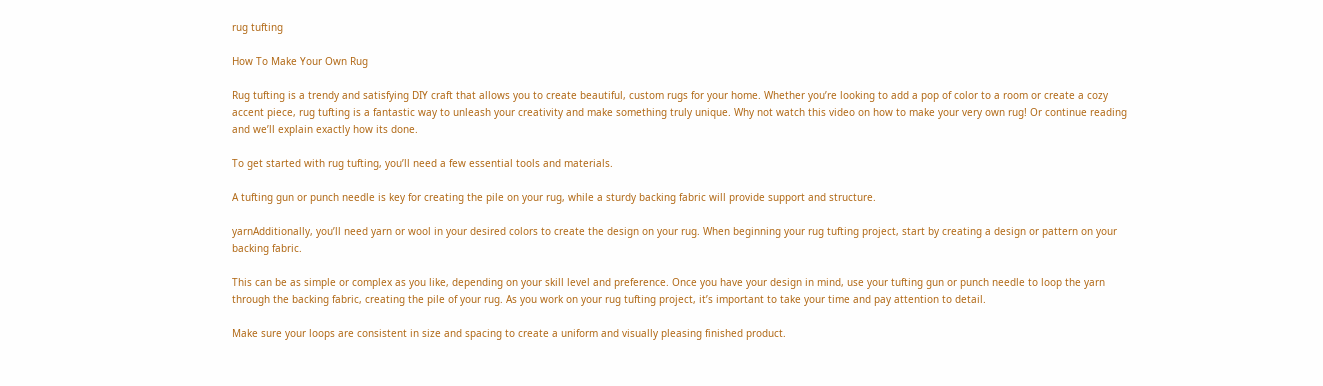rug tufting

How To Make Your Own Rug

Rug tufting is a trendy and satisfying DIY craft that allows you to create beautiful, custom rugs for your home. Whether you’re looking to add a pop of color to a room or create a cozy accent piece, rug tufting is a fantastic way to unleash your creativity and make something truly unique. Why not watch this video on how to make your very own rug! Or continue reading and we’ll explain exactly how its done.

To get started with rug tufting, you’ll need a few essential tools and materials.

A tufting gun or punch needle is key for creating the pile on your rug, while a sturdy backing fabric will provide support and structure.

yarnAdditionally, you’ll need yarn or wool in your desired colors to create the design on your rug. When beginning your rug tufting project, start by creating a design or pattern on your backing fabric.

This can be as simple or complex as you like, depending on your skill level and preference. Once you have your design in mind, use your tufting gun or punch needle to loop the yarn through the backing fabric, creating the pile of your rug. As you work on your rug tufting project, it’s important to take your time and pay attention to detail.

Make sure your loops are consistent in size and spacing to create a uniform and visually pleasing finished product.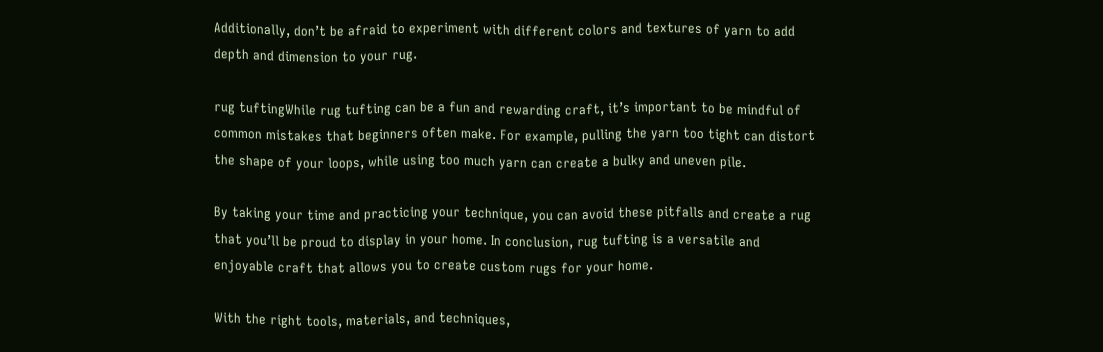Additionally, don’t be afraid to experiment with different colors and textures of yarn to add depth and dimension to your rug.

rug tuftingWhile rug tufting can be a fun and rewarding craft, it’s important to be mindful of common mistakes that beginners often make. For example, pulling the yarn too tight can distort the shape of your loops, while using too much yarn can create a bulky and uneven pile.

By taking your time and practicing your technique, you can avoid these pitfalls and create a rug that you’ll be proud to display in your home. In conclusion, rug tufting is a versatile and enjoyable craft that allows you to create custom rugs for your home.

With the right tools, materials, and techniques,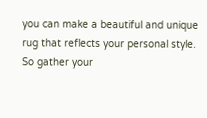you can make a beautiful and unique rug that reflects your personal style. So gather your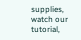supplies, watch our tutorial,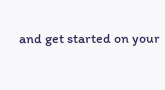and get started on your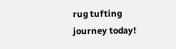rug tufting journey today!